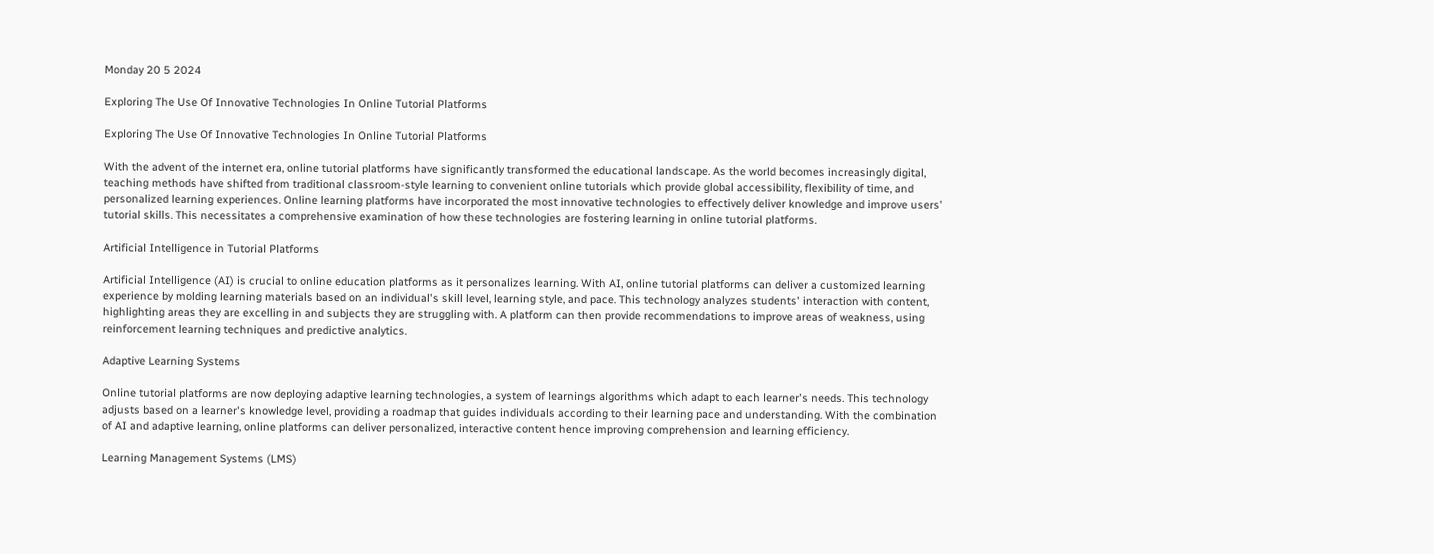Monday 20 5 2024

Exploring The Use Of Innovative Technologies In Online Tutorial Platforms

Exploring The Use Of Innovative Technologies In Online Tutorial Platforms

With the advent of the internet era, online tutorial platforms have significantly transformed the educational landscape. As the world becomes increasingly digital, teaching methods have shifted from traditional classroom-style learning to convenient online tutorials which provide global accessibility, flexibility of time, and personalized learning experiences. Online learning platforms have incorporated the most innovative technologies to effectively deliver knowledge and improve users' tutorial skills. This necessitates a comprehensive examination of how these technologies are fostering learning in online tutorial platforms.

Artificial Intelligence in Tutorial Platforms

Artificial Intelligence (AI) is crucial to online education platforms as it personalizes learning. With AI, online tutorial platforms can deliver a customized learning experience by molding learning materials based on an individual's skill level, learning style, and pace. This technology analyzes students' interaction with content, highlighting areas they are excelling in and subjects they are struggling with. A platform can then provide recommendations to improve areas of weakness, using reinforcement learning techniques and predictive analytics.

Adaptive Learning Systems

Online tutorial platforms are now deploying adaptive learning technologies, a system of learnings algorithms which adapt to each learner's needs. This technology adjusts based on a learner's knowledge level, providing a roadmap that guides individuals according to their learning pace and understanding. With the combination of AI and adaptive learning, online platforms can deliver personalized, interactive content hence improving comprehension and learning efficiency.

Learning Management Systems (LMS)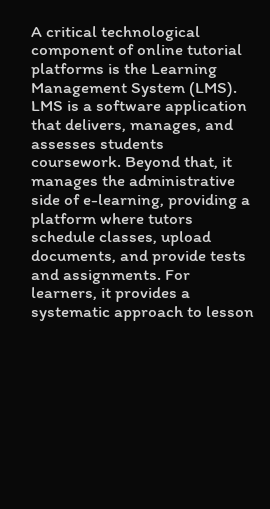A critical technological component of online tutorial platforms is the Learning Management System (LMS). LMS is a software application that delivers, manages, and assesses students coursework. Beyond that, it manages the administrative side of e-learning, providing a platform where tutors schedule classes, upload documents, and provide tests and assignments. For learners, it provides a systematic approach to lesson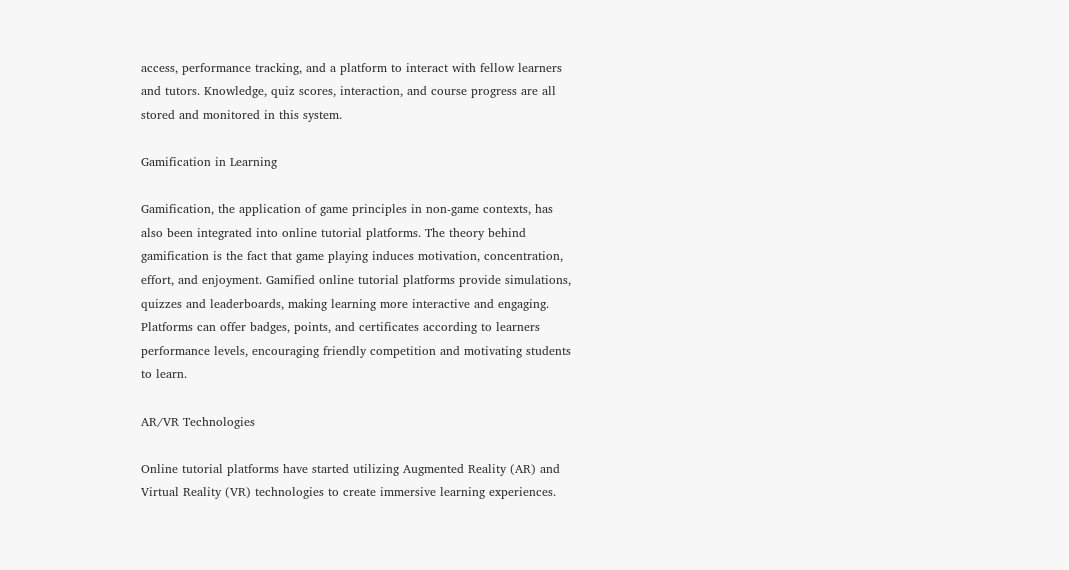access, performance tracking, and a platform to interact with fellow learners and tutors. Knowledge, quiz scores, interaction, and course progress are all stored and monitored in this system.

Gamification in Learning

Gamification, the application of game principles in non-game contexts, has also been integrated into online tutorial platforms. The theory behind gamification is the fact that game playing induces motivation, concentration, effort, and enjoyment. Gamified online tutorial platforms provide simulations, quizzes and leaderboards, making learning more interactive and engaging. Platforms can offer badges, points, and certificates according to learners performance levels, encouraging friendly competition and motivating students to learn.

AR/VR Technologies

Online tutorial platforms have started utilizing Augmented Reality (AR) and Virtual Reality (VR) technologies to create immersive learning experiences.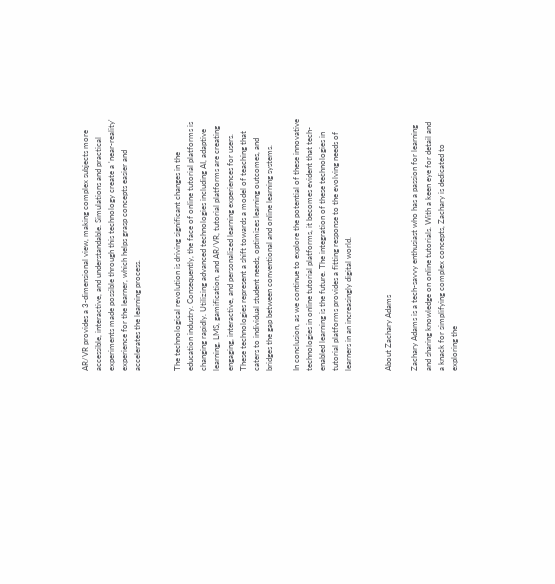AR/VR provides a 3-dimensional view, making complex subjects more accessible, interactive, and understandable. Simulations and practical experiments made possible through this technology create a 'near-reality' experience for the learner, which helps grasp concepts easier and accelerates the learning process.


The technological revolution is driving significant changes in the education industry. Consequently, the face of online tutorial platforms is changing rapidly. Utilizing advanced technologies including AI, adaptive learning, LMS, gamification, and AR/VR, tutorial platforms are creating engaging, interactive, and personalized learning experiences for users. These technologies represent a shift towards a model of teaching that caters to individual student needs, optimizes learning outcomes, and bridges the gap between conventional and online learning systems.

In conclusion, as we continue to explore the potential of these innovative technologies in online tutorial platforms, it becomes evident that tech-enabled learning is the future. The integration of these technologies in tutorial platforms provides a fitting response to the evolving needs of learners in an increasingly digital world.


About Zachary Adams

Zachary Adams is a tech-savvy enthusiast who has a passion for learning and sharing knowledge on online tutorials. With a keen eye for detail and a knack for simplifying complex concepts, Zachary is dedicated to exploring the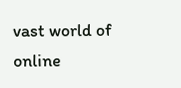vast world of online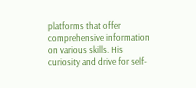platforms that offer comprehensive information on various skills. His curiosity and drive for self-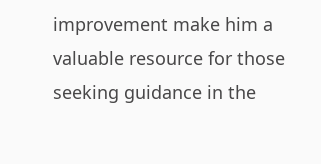improvement make him a valuable resource for those seeking guidance in the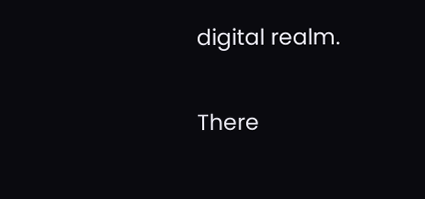digital realm.

There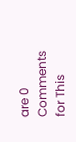are 0 Comments for This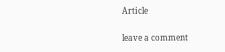Article

leave a comment